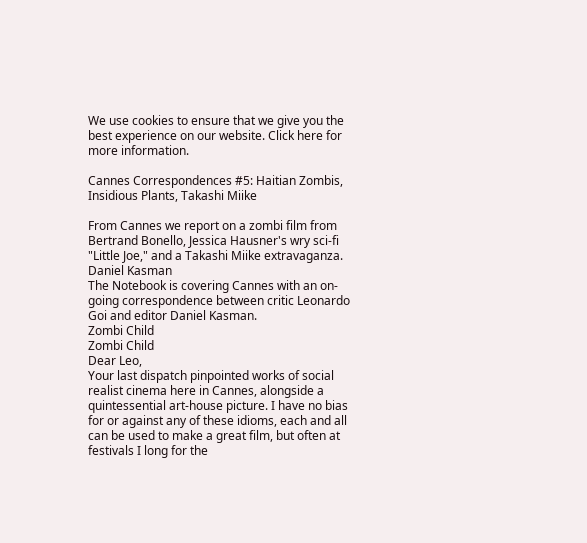We use cookies to ensure that we give you the best experience on our website. Click here for more information.

Cannes Correspondences #5: Haitian Zombis, Insidious Plants, Takashi Miike

From Cannes we report on a zombi film from Bertrand Bonello, Jessica Hausner's wry sci-fi "Little Joe," and a Takashi Miike extravaganza.
Daniel Kasman
The Notebook is covering Cannes with an on-going correspondence between critic Leonardo Goi and editor Daniel Kasman.
Zombi Child
Zombi Child
Dear Leo,
Your last dispatch pinpointed works of social realist cinema here in Cannes, alongside a quintessential art-house picture. I have no bias for or against any of these idioms, each and all can be used to make a great film, but often at festivals I long for the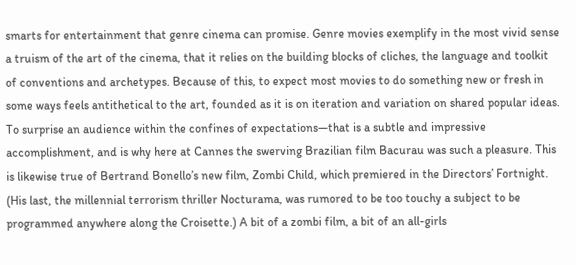smarts for entertainment that genre cinema can promise. Genre movies exemplify in the most vivid sense a truism of the art of the cinema, that it relies on the building blocks of cliches, the language and toolkit of conventions and archetypes. Because of this, to expect most movies to do something new or fresh in some ways feels antithetical to the art, founded as it is on iteration and variation on shared popular ideas. To surprise an audience within the confines of expectations—that is a subtle and impressive accomplishment, and is why here at Cannes the swerving Brazilian film Bacurau was such a pleasure. This is likewise true of Bertrand Bonello’s new film, Zombi Child, which premiered in the Directors’ Fortnight. (His last, the millennial terrorism thriller Nocturama, was rumored to be too touchy a subject to be programmed anywhere along the Croisette.) A bit of a zombi film, a bit of an all-girls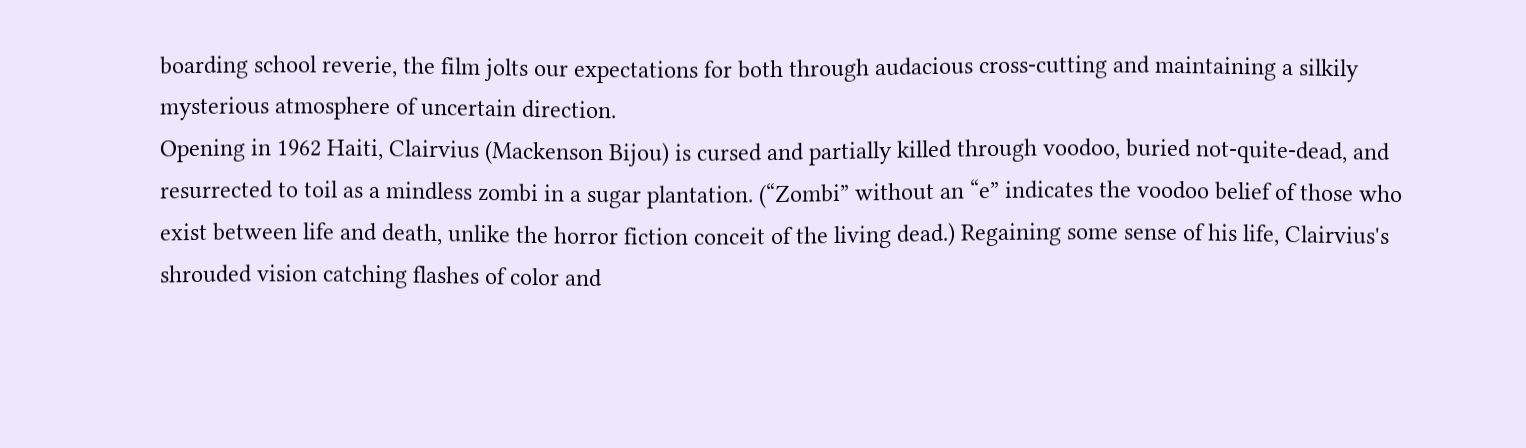boarding school reverie, the film jolts our expectations for both through audacious cross-cutting and maintaining a silkily mysterious atmosphere of uncertain direction.
Opening in 1962 Haiti, Clairvius (Mackenson Bijou) is cursed and partially killed through voodoo, buried not-quite-dead, and resurrected to toil as a mindless zombi in a sugar plantation. (“Zombi” without an “e” indicates the voodoo belief of those who exist between life and death, unlike the horror fiction conceit of the living dead.) Regaining some sense of his life, Clairvius's shrouded vision catching flashes of color and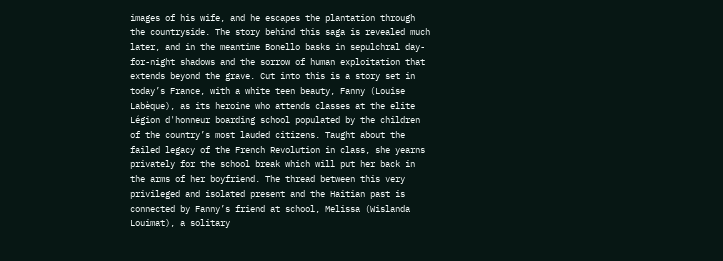images of his wife, and he escapes the plantation through the countryside. The story behind this saga is revealed much later, and in the meantime Bonello basks in sepulchral day-for-night shadows and the sorrow of human exploitation that extends beyond the grave. Cut into this is a story set in today’s France, with a white teen beauty, Fanny (Louise Labèque), as its heroine who attends classes at the elite Légion d'honneur boarding school populated by the children of the country’s most lauded citizens. Taught about the failed legacy of the French Revolution in class, she yearns privately for the school break which will put her back in the arms of her boyfriend. The thread between this very privileged and isolated present and the Haitian past is connected by Fanny’s friend at school, Melissa (Wislanda Louimat), a solitary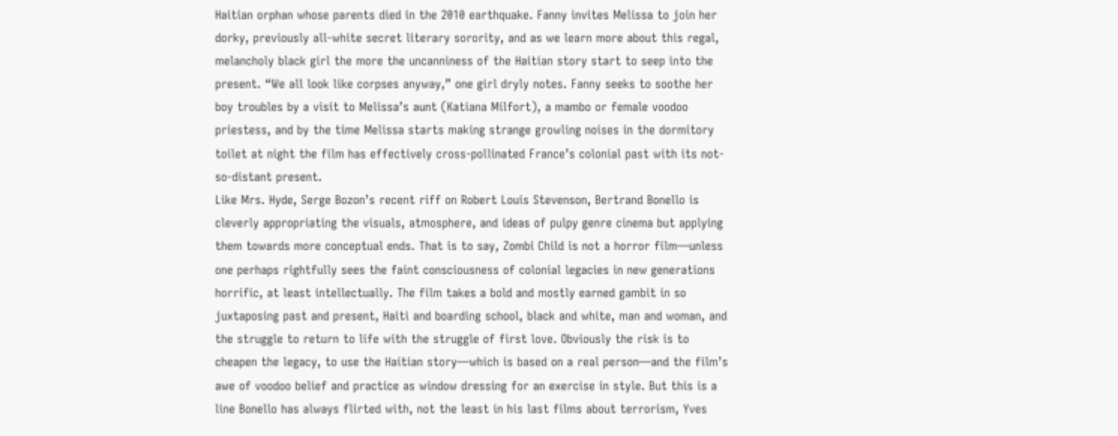Haitian orphan whose parents died in the 2010 earthquake. Fanny invites Melissa to join her dorky, previously all-white secret literary sorority, and as we learn more about this regal, melancholy black girl the more the uncanniness of the Haitian story start to seep into the present. “We all look like corpses anyway,” one girl dryly notes. Fanny seeks to soothe her boy troubles by a visit to Melissa’s aunt (Katiana Milfort), a mambo or female voodoo priestess, and by the time Melissa starts making strange growling noises in the dormitory toilet at night the film has effectively cross-pollinated France’s colonial past with its not-so-distant present.
Like Mrs. Hyde, Serge Bozon’s recent riff on Robert Louis Stevenson, Bertrand Bonello is cleverly appropriating the visuals, atmosphere, and ideas of pulpy genre cinema but applying them towards more conceptual ends. That is to say, Zombi Child is not a horror film—unless one perhaps rightfully sees the faint consciousness of colonial legacies in new generations horrific, at least intellectually. The film takes a bold and mostly earned gambit in so juxtaposing past and present, Haiti and boarding school, black and white, man and woman, and the struggle to return to life with the struggle of first love. Obviously the risk is to cheapen the legacy, to use the Haitian story—which is based on a real person—and the film’s awe of voodoo belief and practice as window dressing for an exercise in style. But this is a line Bonello has always flirted with, not the least in his last films about terrorism, Yves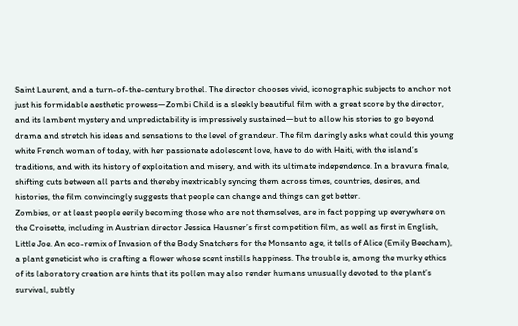Saint Laurent, and a turn-of-the-century brothel. The director chooses vivid, iconographic subjects to anchor not just his formidable aesthetic prowess—Zombi Child is a sleekly beautiful film with a great score by the director, and its lambent mystery and unpredictability is impressively sustained—but to allow his stories to go beyond drama and stretch his ideas and sensations to the level of grandeur. The film daringly asks what could this young white French woman of today, with her passionate adolescent love, have to do with Haiti, with the island’s traditions, and with its history of exploitation and misery, and with its ultimate independence. In a bravura finale, shifting cuts between all parts and thereby inextricably syncing them across times, countries, desires, and histories, the film convincingly suggests that people can change and things can get better.
Zombies, or at least people eerily becoming those who are not themselves, are in fact popping up everywhere on the Croisette, including in Austrian director Jessica Hausner’s first competition film, as well as first in English, Little Joe. An eco-remix of Invasion of the Body Snatchers for the Monsanto age, it tells of Alice (Emily Beecham), a plant geneticist who is crafting a flower whose scent instills happiness. The trouble is, among the murky ethics of its laboratory creation are hints that its pollen may also render humans unusually devoted to the plant’s survival, subtly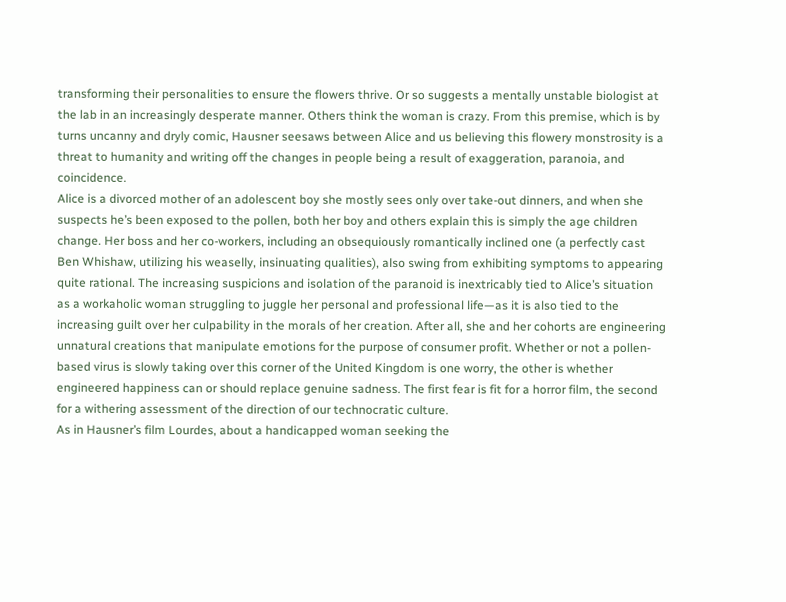transforming their personalities to ensure the flowers thrive. Or so suggests a mentally unstable biologist at the lab in an increasingly desperate manner. Others think the woman is crazy. From this premise, which is by turns uncanny and dryly comic, Hausner seesaws between Alice and us believing this flowery monstrosity is a threat to humanity and writing off the changes in people being a result of exaggeration, paranoia, and coincidence.
Alice is a divorced mother of an adolescent boy she mostly sees only over take-out dinners, and when she suspects he’s been exposed to the pollen, both her boy and others explain this is simply the age children change. Her boss and her co-workers, including an obsequiously romantically inclined one (a perfectly cast Ben Whishaw, utilizing his weaselly, insinuating qualities), also swing from exhibiting symptoms to appearing quite rational. The increasing suspicions and isolation of the paranoid is inextricably tied to Alice’s situation as a workaholic woman struggling to juggle her personal and professional life—as it is also tied to the increasing guilt over her culpability in the morals of her creation. After all, she and her cohorts are engineering unnatural creations that manipulate emotions for the purpose of consumer profit. Whether or not a pollen-based virus is slowly taking over this corner of the United Kingdom is one worry, the other is whether engineered happiness can or should replace genuine sadness. The first fear is fit for a horror film, the second for a withering assessment of the direction of our technocratic culture.
As in Hausner’s film Lourdes, about a handicapped woman seeking the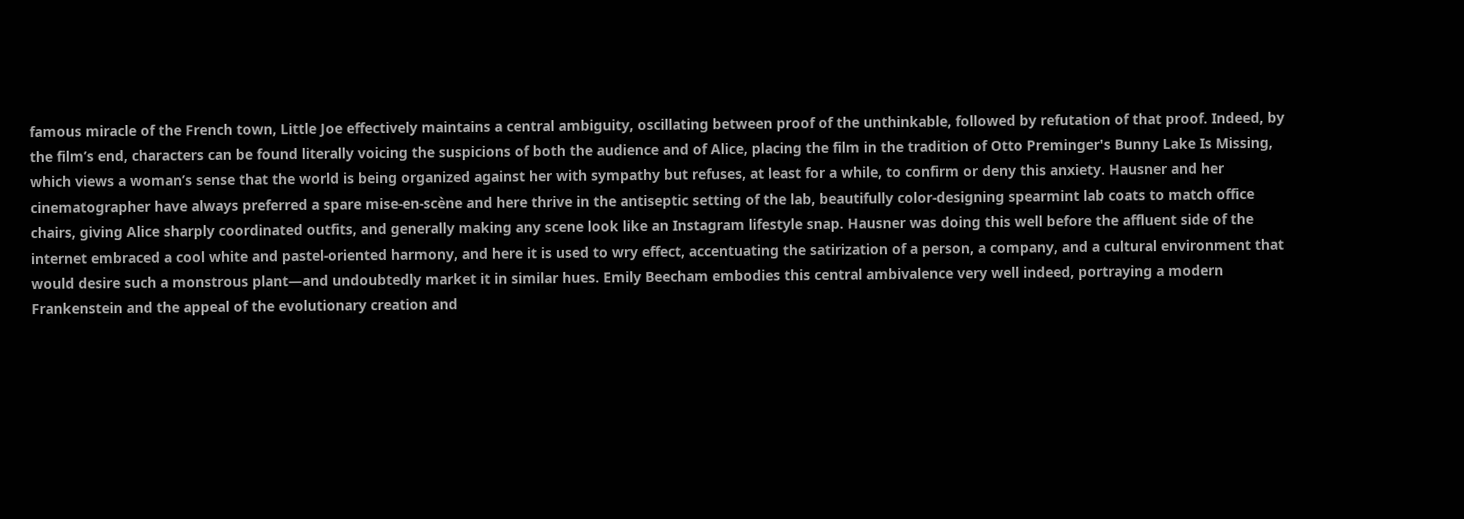famous miracle of the French town, Little Joe effectively maintains a central ambiguity, oscillating between proof of the unthinkable, followed by refutation of that proof. Indeed, by the film’s end, characters can be found literally voicing the suspicions of both the audience and of Alice, placing the film in the tradition of Otto Preminger's Bunny Lake Is Missing, which views a woman’s sense that the world is being organized against her with sympathy but refuses, at least for a while, to confirm or deny this anxiety. Hausner and her cinematographer have always preferred a spare mise-en-scène and here thrive in the antiseptic setting of the lab, beautifully color-designing spearmint lab coats to match office chairs, giving Alice sharply coordinated outfits, and generally making any scene look like an Instagram lifestyle snap. Hausner was doing this well before the affluent side of the internet embraced a cool white and pastel-oriented harmony, and here it is used to wry effect, accentuating the satirization of a person, a company, and a cultural environment that would desire such a monstrous plant—and undoubtedly market it in similar hues. Emily Beecham embodies this central ambivalence very well indeed, portraying a modern Frankenstein and the appeal of the evolutionary creation and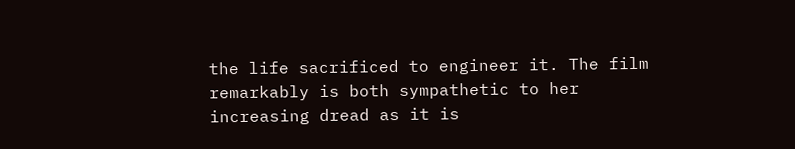the life sacrificed to engineer it. The film remarkably is both sympathetic to her increasing dread as it is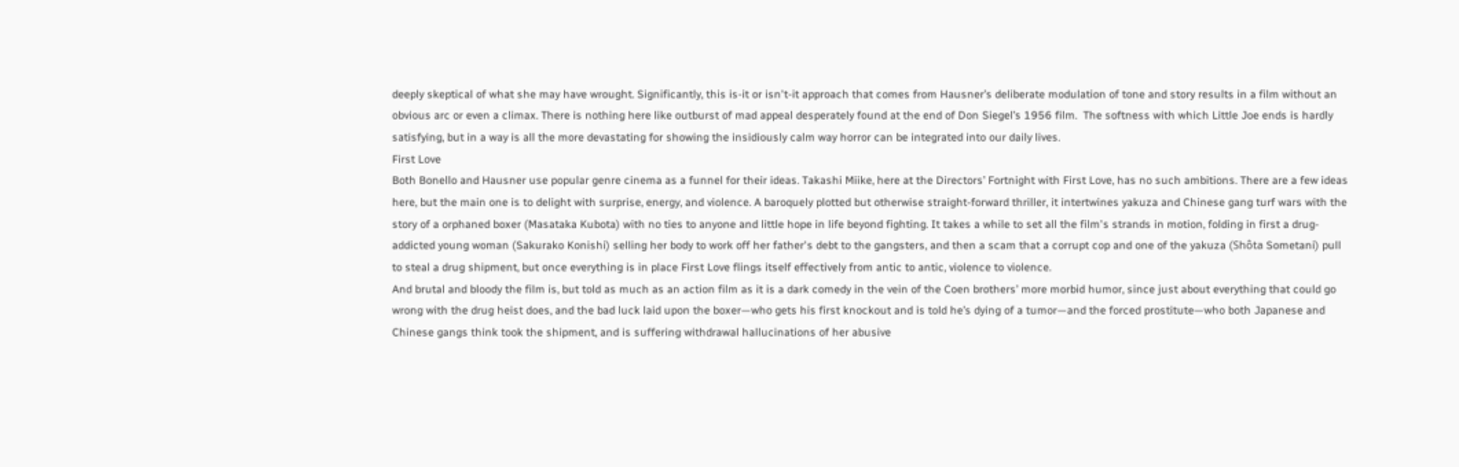deeply skeptical of what she may have wrought. Significantly, this is-it or isn't-it approach that comes from Hausner’s deliberate modulation of tone and story results in a film without an obvious arc or even a climax. There is nothing here like outburst of mad appeal desperately found at the end of Don Siegel’s 1956 film.  The softness with which Little Joe ends is hardly satisfying, but in a way is all the more devastating for showing the insidiously calm way horror can be integrated into our daily lives.
First Love
Both Bonello and Hausner use popular genre cinema as a funnel for their ideas. Takashi Miike, here at the Directors’ Fortnight with First Love, has no such ambitions. There are a few ideas here, but the main one is to delight with surprise, energy, and violence. A baroquely plotted but otherwise straight-forward thriller, it intertwines yakuza and Chinese gang turf wars with the story of a orphaned boxer (Masataka Kubota) with no ties to anyone and little hope in life beyond fighting. It takes a while to set all the film's strands in motion, folding in first a drug-addicted young woman (Sakurako Konishi) selling her body to work off her father's debt to the gangsters, and then a scam that a corrupt cop and one of the yakuza (Shôta Sometani) pull to steal a drug shipment, but once everything is in place First Love flings itself effectively from antic to antic, violence to violence.
And brutal and bloody the film is, but told as much as an action film as it is a dark comedy in the vein of the Coen brothers’ more morbid humor, since just about everything that could go wrong with the drug heist does, and the bad luck laid upon the boxer—who gets his first knockout and is told he’s dying of a tumor—and the forced prostitute—who both Japanese and Chinese gangs think took the shipment, and is suffering withdrawal hallucinations of her abusive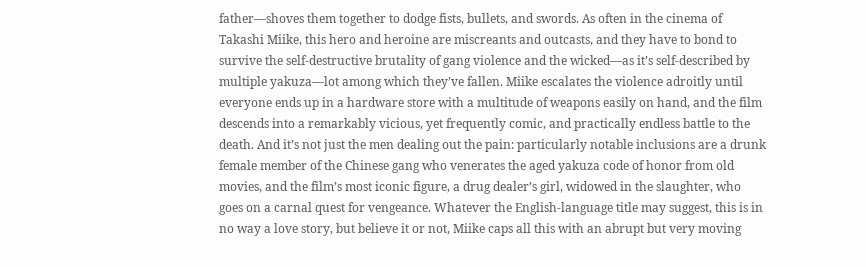father—shoves them together to dodge fists, bullets, and swords. As often in the cinema of Takashi Miike, this hero and heroine are miscreants and outcasts, and they have to bond to survive the self-destructive brutality of gang violence and the wicked—as it’s self-described by multiple yakuza—lot among which they’ve fallen. Miike escalates the violence adroitly until everyone ends up in a hardware store with a multitude of weapons easily on hand, and the film descends into a remarkably vicious, yet frequently comic, and practically endless battle to the death. And it’s not just the men dealing out the pain: particularly notable inclusions are a drunk female member of the Chinese gang who venerates the aged yakuza code of honor from old movies, and the film’s most iconic figure, a drug dealer’s girl, widowed in the slaughter, who goes on a carnal quest for vengeance. Whatever the English-language title may suggest, this is in no way a love story, but believe it or not, Miike caps all this with an abrupt but very moving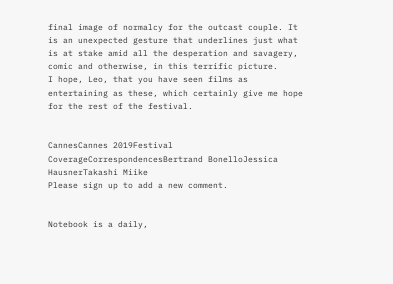final image of normalcy for the outcast couple. It is an unexpected gesture that underlines just what is at stake amid all the desperation and savagery, comic and otherwise, in this terrific picture.
I hope, Leo, that you have seen films as entertaining as these, which certainly give me hope for the rest of the festival.


CannesCannes 2019Festival CoverageCorrespondencesBertrand BonelloJessica HausnerTakashi Miike
Please sign up to add a new comment.


Notebook is a daily,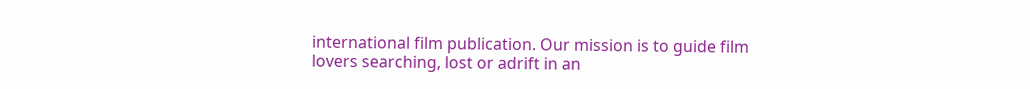international film publication. Our mission is to guide film lovers searching, lost or adrift in an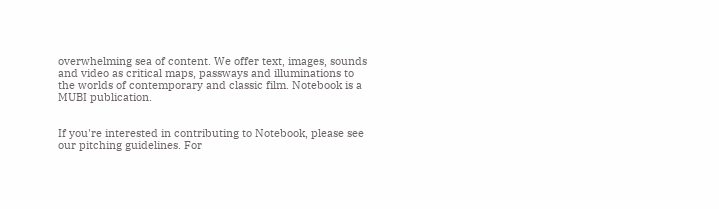overwhelming sea of content. We offer text, images, sounds and video as critical maps, passways and illuminations to the worlds of contemporary and classic film. Notebook is a MUBI publication.


If you're interested in contributing to Notebook, please see our pitching guidelines. For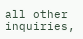all other inquiries,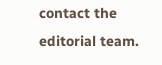contact the editorial team.